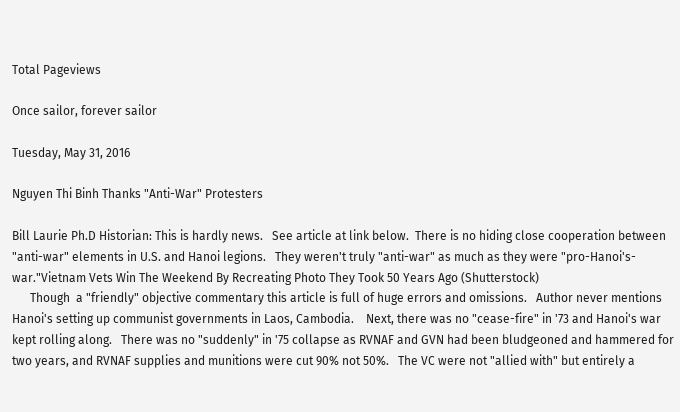Total Pageviews

Once sailor, forever sailor

Tuesday, May 31, 2016

Nguyen Thi Binh Thanks "Anti-War" Protesters

Bill Laurie Ph.D Historian: This is hardly news.   See article at link below.  There is no hiding close cooperation between "anti-war" elements in U.S. and Hanoi legions.   They weren't truly "anti-war" as much as they were "pro-Hanoi's-war."Vietnam Vets Win The Weekend By Recreating Photo They Took 50 Years Ago (Shutterstock)
      Though  a "friendly" objective commentary this article is full of huge errors and omissions.   Author never mentions Hanoi's setting up communist governments in Laos, Cambodia.    Next, there was no "cease-fire" in '73 and Hanoi's war kept rolling along.   There was no "suddenly" in '75 collapse as RVNAF and GVN had been bludgeoned and hammered for two years, and RVNAF supplies and munitions were cut 90% not 50%.   The VC were not "allied with" but entirely a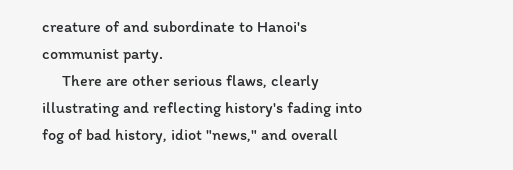creature of and subordinate to Hanoi's communist party.
     There are other serious flaws, clearly illustrating and reflecting history's fading into fog of bad history, idiot "news," and overall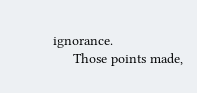ignorance.
     Those points made,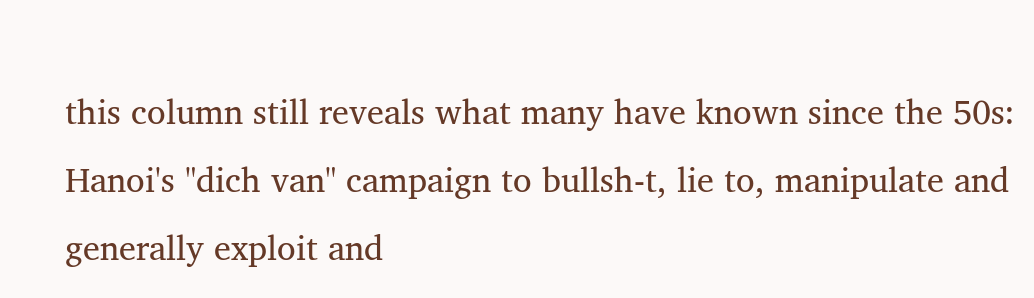this column still reveals what many have known since the 50s: Hanoi's "dich van" campaign to bullsh-t, lie to, manipulate and generally exploit and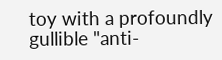toy with a profoundly gullible "anti-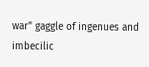war" gaggle of ingenues and imbecilic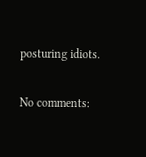posturing idiots.

No comments: